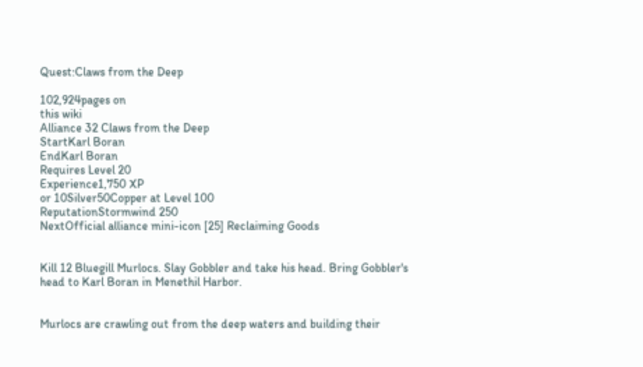Quest:Claws from the Deep

102,924pages on
this wiki
Alliance 32 Claws from the Deep
StartKarl Boran
EndKarl Boran
Requires Level 20
Experience1,750 XP
or 10Silver50Copper at Level 100
ReputationStormwind 250
NextOfficial alliance mini-icon [25] Reclaiming Goods


Kill 12 Bluegill Murlocs. Slay Gobbler and take his head. Bring Gobbler's head to Karl Boran in Menethil Harbor.


Murlocs are crawling out from the deep waters and building their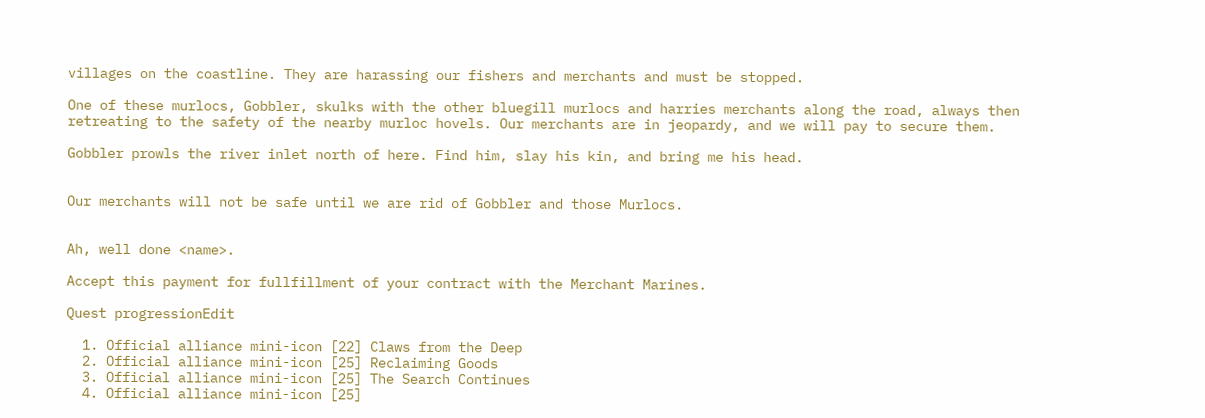villages on the coastline. They are harassing our fishers and merchants and must be stopped.

One of these murlocs, Gobbler, skulks with the other bluegill murlocs and harries merchants along the road, always then retreating to the safety of the nearby murloc hovels. Our merchants are in jeopardy, and we will pay to secure them.

Gobbler prowls the river inlet north of here. Find him, slay his kin, and bring me his head.


Our merchants will not be safe until we are rid of Gobbler and those Murlocs.


Ah, well done <name>.

Accept this payment for fullfillment of your contract with the Merchant Marines.

Quest progressionEdit

  1. Official alliance mini-icon [22] Claws from the Deep
  2. Official alliance mini-icon [25] Reclaiming Goods
  3. Official alliance mini-icon [25] The Search Continues
  4. Official alliance mini-icon [25]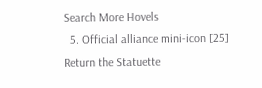Search More Hovels
  5. Official alliance mini-icon [25] Return the Statuette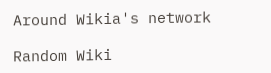Around Wikia's network

Random Wiki